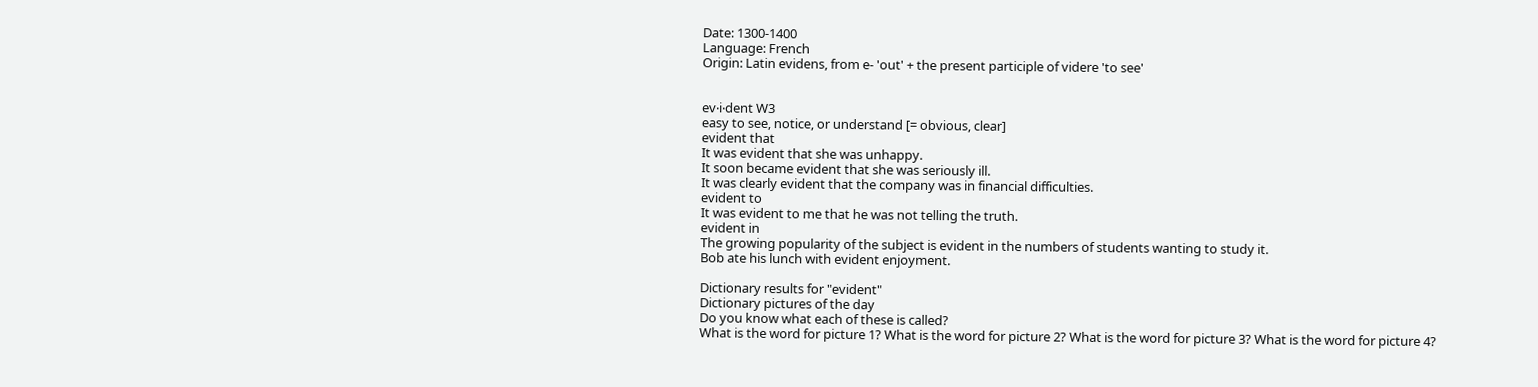Date: 1300-1400
Language: French
Origin: Latin evidens, from e- 'out' + the present participle of videre 'to see'


ev‧i‧dent W3
easy to see, notice, or understand [= obvious, clear]
evident that
It was evident that she was unhappy.
It soon became evident that she was seriously ill.
It was clearly evident that the company was in financial difficulties.
evident to
It was evident to me that he was not telling the truth.
evident in
The growing popularity of the subject is evident in the numbers of students wanting to study it.
Bob ate his lunch with evident enjoyment.

Dictionary results for "evident"
Dictionary pictures of the day
Do you know what each of these is called?
What is the word for picture 1? What is the word for picture 2? What is the word for picture 3? What is the word for picture 4?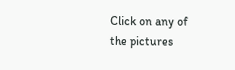Click on any of the pictures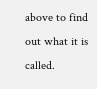above to find out what it is called.